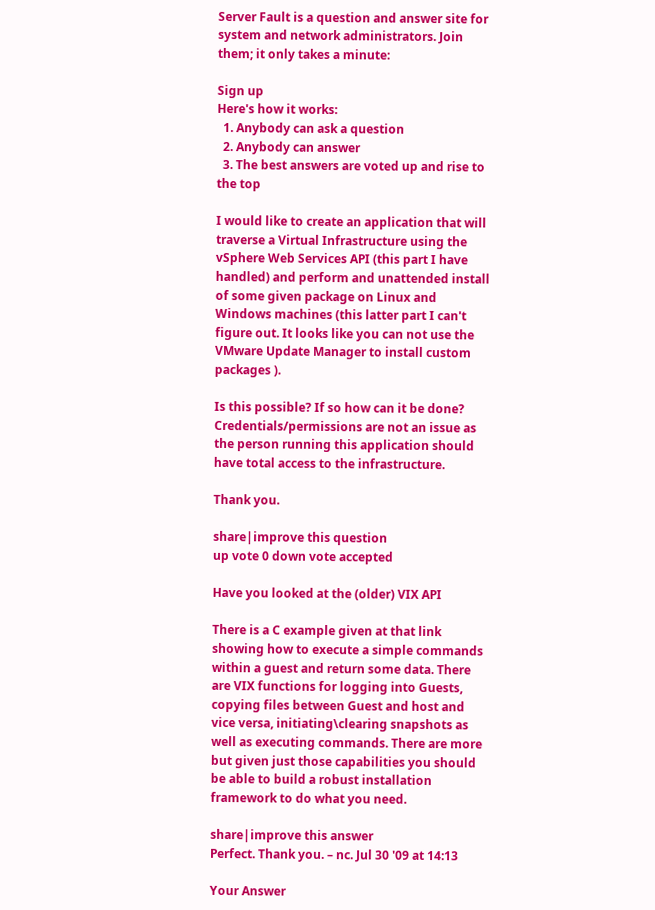Server Fault is a question and answer site for system and network administrators. Join them; it only takes a minute:

Sign up
Here's how it works:
  1. Anybody can ask a question
  2. Anybody can answer
  3. The best answers are voted up and rise to the top

I would like to create an application that will traverse a Virtual Infrastructure using the vSphere Web Services API (this part I have handled) and perform and unattended install of some given package on Linux and Windows machines (this latter part I can't figure out. It looks like you can not use the VMware Update Manager to install custom packages ).

Is this possible? If so how can it be done? Credentials/permissions are not an issue as the person running this application should have total access to the infrastructure.

Thank you.

share|improve this question
up vote 0 down vote accepted

Have you looked at the (older) VIX API

There is a C example given at that link showing how to execute a simple commands within a guest and return some data. There are VIX functions for logging into Guests, copying files between Guest and host and vice versa, initiating\clearing snapshots as well as executing commands. There are more but given just those capabilities you should be able to build a robust installation framework to do what you need.

share|improve this answer
Perfect. Thank you. – nc. Jul 30 '09 at 14:13

Your Answer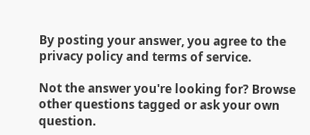By posting your answer, you agree to the privacy policy and terms of service.

Not the answer you're looking for? Browse other questions tagged or ask your own question.